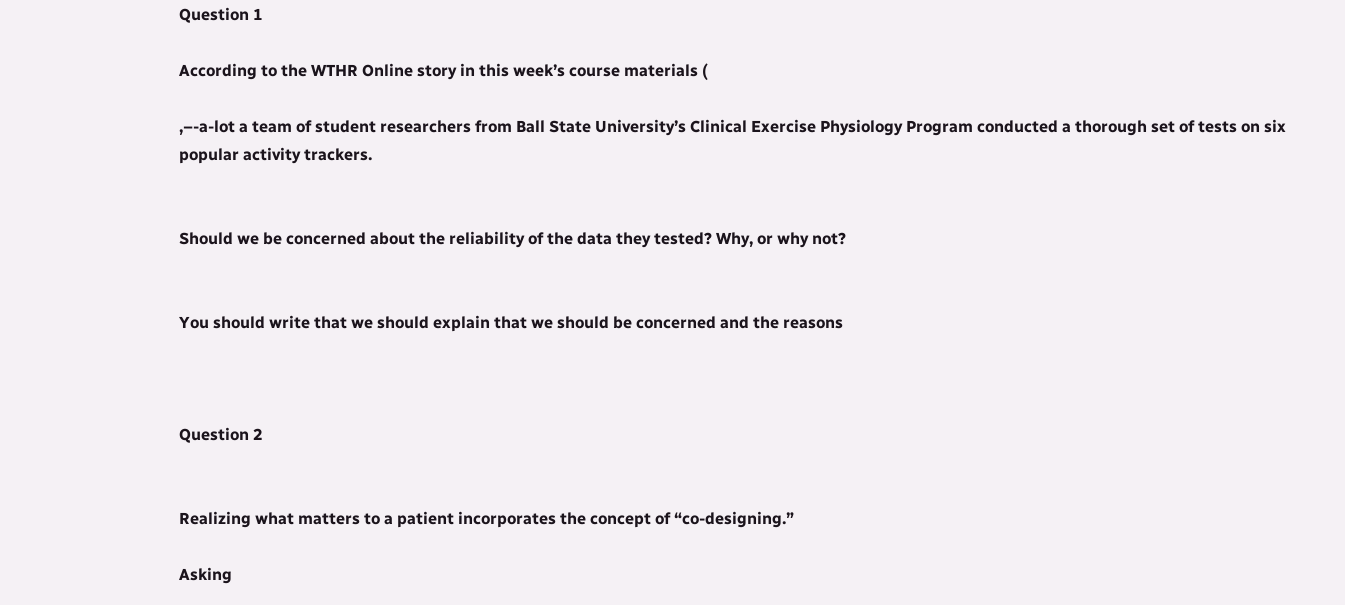Question 1

According to the WTHR Online story in this week’s course materials (

,–-a-lot a team of student researchers from Ball State University’s Clinical Exercise Physiology Program conducted a thorough set of tests on six popular activity trackers.


Should we be concerned about the reliability of the data they tested? Why, or why not?


You should write that we should explain that we should be concerned and the reasons



Question 2


Realizing what matters to a patient incorporates the concept of “co-designing.”

Asking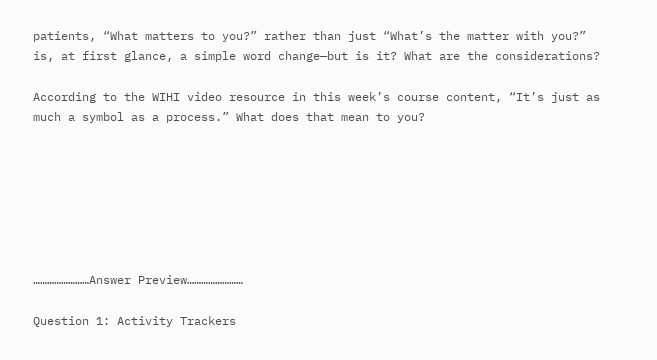patients, “What matters to you?” rather than just “What’s the matter with you?” is, at first glance, a simple word change—but is it? What are the considerations?

According to the WIHI video resource in this week’s course content, “It’s just as much a symbol as a process.” What does that mean to you?







……………………Answer Preview……………………

Question 1: Activity Trackers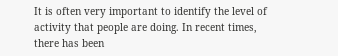It is often very important to identify the level of activity that people are doing. In recent times, there has been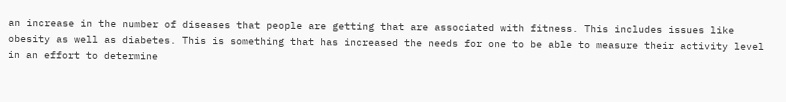an increase in the number of diseases that people are getting that are associated with fitness. This includes issues like obesity as well as diabetes. This is something that has increased the needs for one to be able to measure their activity level in an effort to determine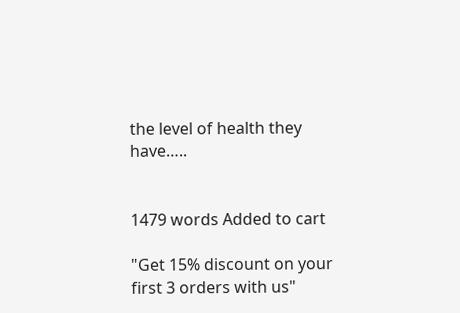the level of health they have…..


1479 words Added to cart

"Get 15% discount on your first 3 orders with us"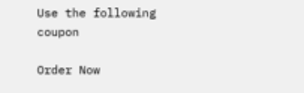Use the following coupon

Order Now